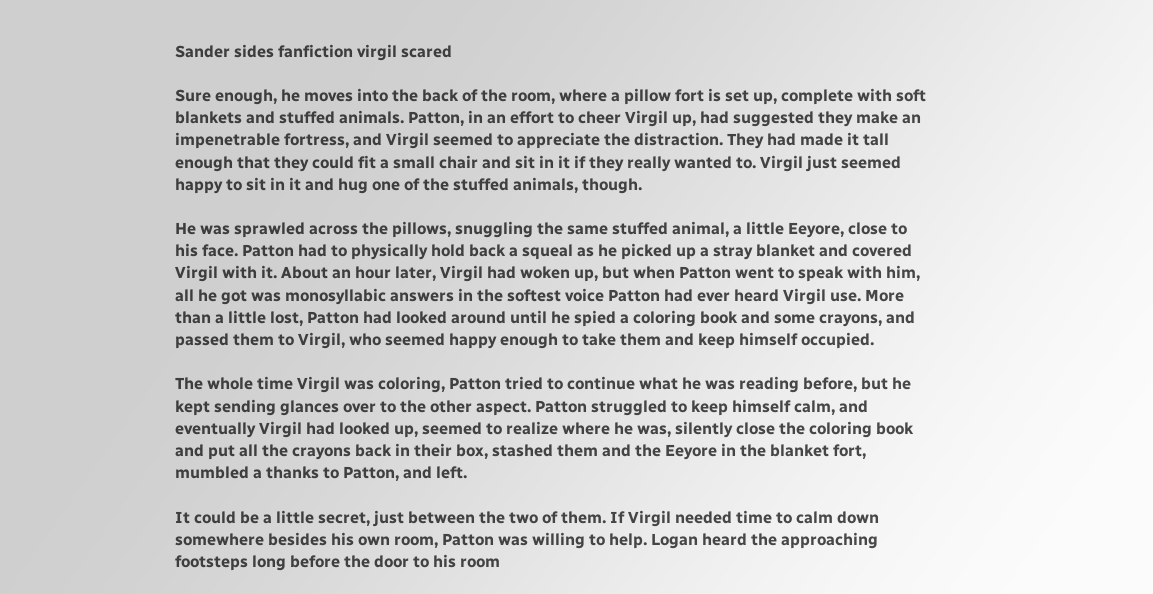Sander sides fanfiction virgil scared

Sure enough, he moves into the back of the room, where a pillow fort is set up, complete with soft blankets and stuffed animals. Patton, in an effort to cheer Virgil up, had suggested they make an impenetrable fortress, and Virgil seemed to appreciate the distraction. They had made it tall enough that they could fit a small chair and sit in it if they really wanted to. Virgil just seemed happy to sit in it and hug one of the stuffed animals, though.

He was sprawled across the pillows, snuggling the same stuffed animal, a little Eeyore, close to his face. Patton had to physically hold back a squeal as he picked up a stray blanket and covered Virgil with it. About an hour later, Virgil had woken up, but when Patton went to speak with him, all he got was monosyllabic answers in the softest voice Patton had ever heard Virgil use. More than a little lost, Patton had looked around until he spied a coloring book and some crayons, and passed them to Virgil, who seemed happy enough to take them and keep himself occupied.

The whole time Virgil was coloring, Patton tried to continue what he was reading before, but he kept sending glances over to the other aspect. Patton struggled to keep himself calm, and eventually Virgil had looked up, seemed to realize where he was, silently close the coloring book and put all the crayons back in their box, stashed them and the Eeyore in the blanket fort, mumbled a thanks to Patton, and left.

It could be a little secret, just between the two of them. If Virgil needed time to calm down somewhere besides his own room, Patton was willing to help. Logan heard the approaching footsteps long before the door to his room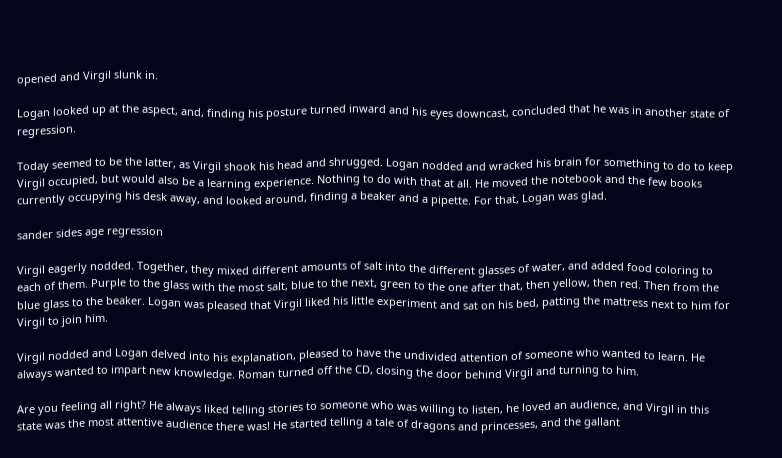opened and Virgil slunk in.

Logan looked up at the aspect, and, finding his posture turned inward and his eyes downcast, concluded that he was in another state of regression.

Today seemed to be the latter, as Virgil shook his head and shrugged. Logan nodded and wracked his brain for something to do to keep Virgil occupied, but would also be a learning experience. Nothing to do with that at all. He moved the notebook and the few books currently occupying his desk away, and looked around, finding a beaker and a pipette. For that, Logan was glad.

sander sides age regression

Virgil eagerly nodded. Together, they mixed different amounts of salt into the different glasses of water, and added food coloring to each of them. Purple to the glass with the most salt, blue to the next, green to the one after that, then yellow, then red. Then from the blue glass to the beaker. Logan was pleased that Virgil liked his little experiment and sat on his bed, patting the mattress next to him for Virgil to join him.

Virgil nodded and Logan delved into his explanation, pleased to have the undivided attention of someone who wanted to learn. He always wanted to impart new knowledge. Roman turned off the CD, closing the door behind Virgil and turning to him.

Are you feeling all right? He always liked telling stories to someone who was willing to listen, he loved an audience, and Virgil in this state was the most attentive audience there was! He started telling a tale of dragons and princesses, and the gallant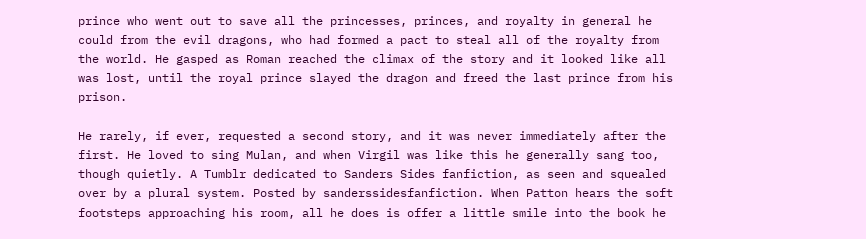prince who went out to save all the princesses, princes, and royalty in general he could from the evil dragons, who had formed a pact to steal all of the royalty from the world. He gasped as Roman reached the climax of the story and it looked like all was lost, until the royal prince slayed the dragon and freed the last prince from his prison.

He rarely, if ever, requested a second story, and it was never immediately after the first. He loved to sing Mulan, and when Virgil was like this he generally sang too, though quietly. A Tumblr dedicated to Sanders Sides fanfiction, as seen and squealed over by a plural system. Posted by sanderssidesfanfiction. When Patton hears the soft footsteps approaching his room, all he does is offer a little smile into the book he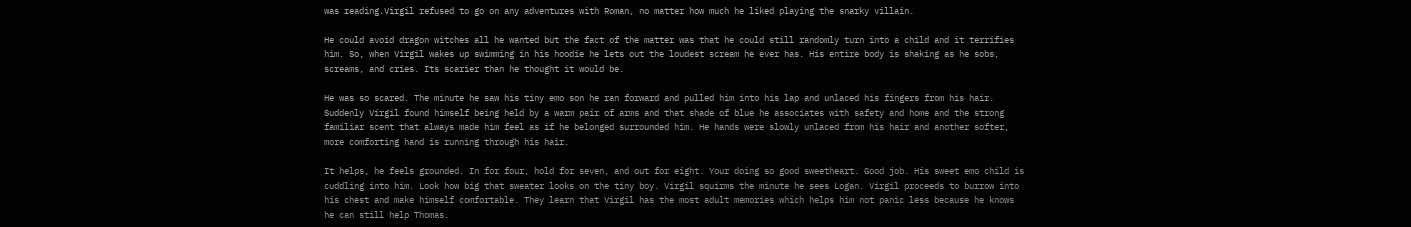was reading.Virgil refused to go on any adventures with Roman, no matter how much he liked playing the snarky villain.

He could avoid dragon witches all he wanted but the fact of the matter was that he could still randomly turn into a child and it terrifies him. So, when Virgil wakes up swimming in his hoodie he lets out the loudest scream he ever has. His entire body is shaking as he sobs, screams, and cries. Its scarier than he thought it would be.

He was so scared. The minute he saw his tiny emo son he ran forward and pulled him into his lap and unlaced his fingers from his hair. Suddenly Virgil found himself being held by a warm pair of arms and that shade of blue he associates with safety and home and the strong familiar scent that always made him feel as if he belonged surrounded him. He hands were slowly unlaced from his hair and another softer, more comforting hand is running through his hair.

It helps, he feels grounded. In for four, hold for seven, and out for eight. Your doing so good sweetheart. Good job. His sweet emo child is cuddling into him. Look how big that sweater looks on the tiny boy. Virgil squirms the minute he sees Logan. Virgil proceeds to burrow into his chest and make himself comfortable. They learn that Virgil has the most adult memories which helps him not panic less because he knows he can still help Thomas.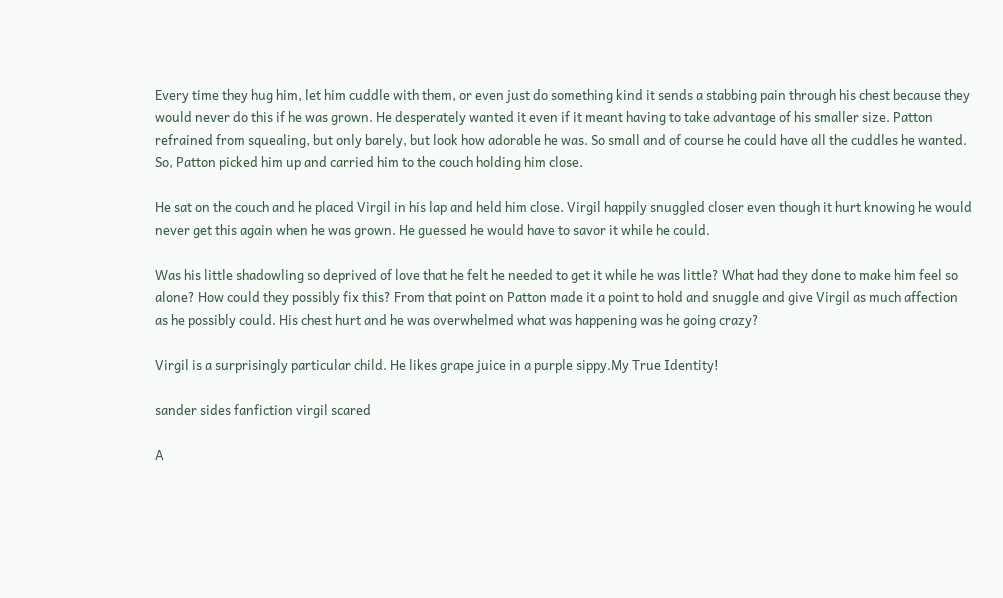Every time they hug him, let him cuddle with them, or even just do something kind it sends a stabbing pain through his chest because they would never do this if he was grown. He desperately wanted it even if it meant having to take advantage of his smaller size. Patton refrained from squealing, but only barely, but look how adorable he was. So small and of course he could have all the cuddles he wanted. So, Patton picked him up and carried him to the couch holding him close.

He sat on the couch and he placed Virgil in his lap and held him close. Virgil happily snuggled closer even though it hurt knowing he would never get this again when he was grown. He guessed he would have to savor it while he could.

Was his little shadowling so deprived of love that he felt he needed to get it while he was little? What had they done to make him feel so alone? How could they possibly fix this? From that point on Patton made it a point to hold and snuggle and give Virgil as much affection as he possibly could. His chest hurt and he was overwhelmed what was happening was he going crazy?

Virgil is a surprisingly particular child. He likes grape juice in a purple sippy.My True Identity!

sander sides fanfiction virgil scared

A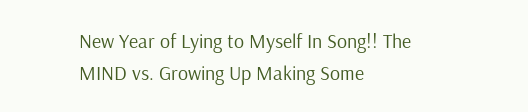New Year of Lying to Myself In Song!! The MIND vs. Growing Up Making Some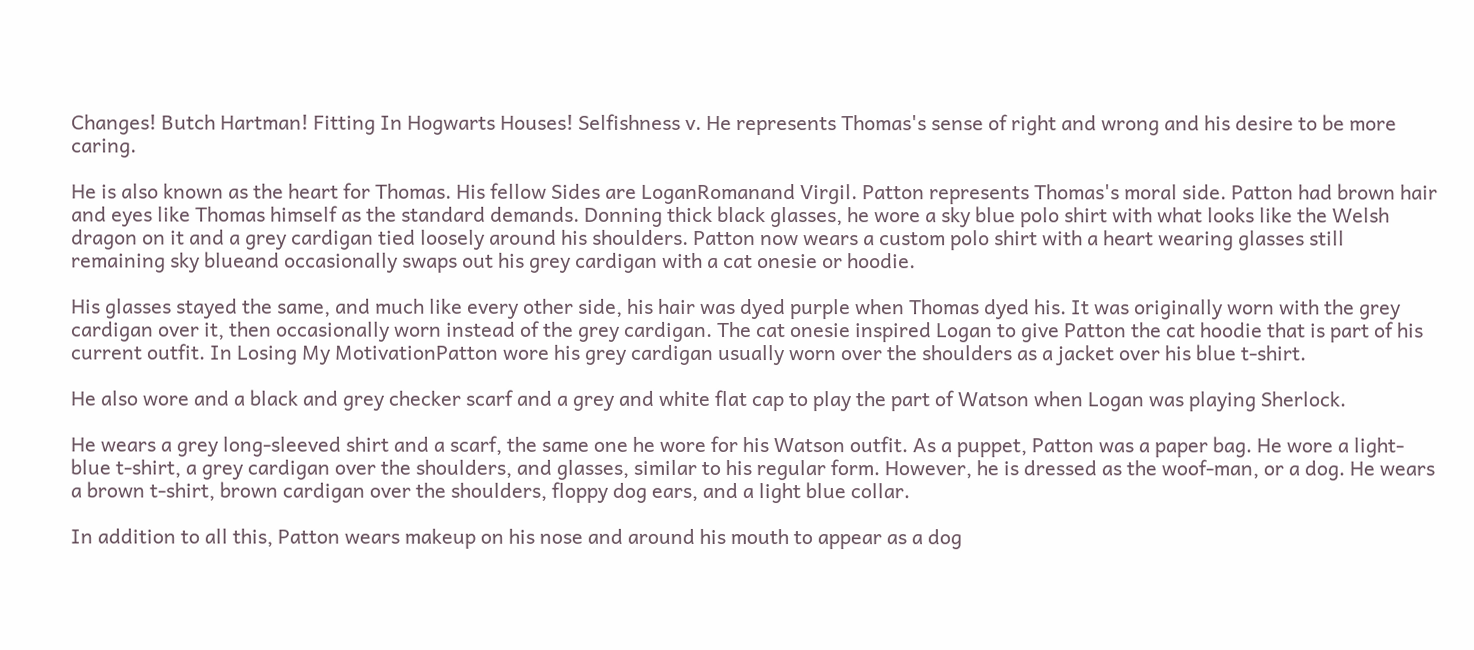Changes! Butch Hartman! Fitting In Hogwarts Houses! Selfishness v. He represents Thomas's sense of right and wrong and his desire to be more caring.

He is also known as the heart for Thomas. His fellow Sides are LoganRomanand Virgil. Patton represents Thomas's moral side. Patton had brown hair and eyes like Thomas himself as the standard demands. Donning thick black glasses, he wore a sky blue polo shirt with what looks like the Welsh dragon on it and a grey cardigan tied loosely around his shoulders. Patton now wears a custom polo shirt with a heart wearing glasses still remaining sky blueand occasionally swaps out his grey cardigan with a cat onesie or hoodie.

His glasses stayed the same, and much like every other side, his hair was dyed purple when Thomas dyed his. It was originally worn with the grey cardigan over it, then occasionally worn instead of the grey cardigan. The cat onesie inspired Logan to give Patton the cat hoodie that is part of his current outfit. In Losing My MotivationPatton wore his grey cardigan usually worn over the shoulders as a jacket over his blue t-shirt.

He also wore and a black and grey checker scarf and a grey and white flat cap to play the part of Watson when Logan was playing Sherlock.

He wears a grey long-sleeved shirt and a scarf, the same one he wore for his Watson outfit. As a puppet, Patton was a paper bag. He wore a light-blue t-shirt, a grey cardigan over the shoulders, and glasses, similar to his regular form. However, he is dressed as the woof-man, or a dog. He wears a brown t-shirt, brown cardigan over the shoulders, floppy dog ears, and a light blue collar.

In addition to all this, Patton wears makeup on his nose and around his mouth to appear as a dog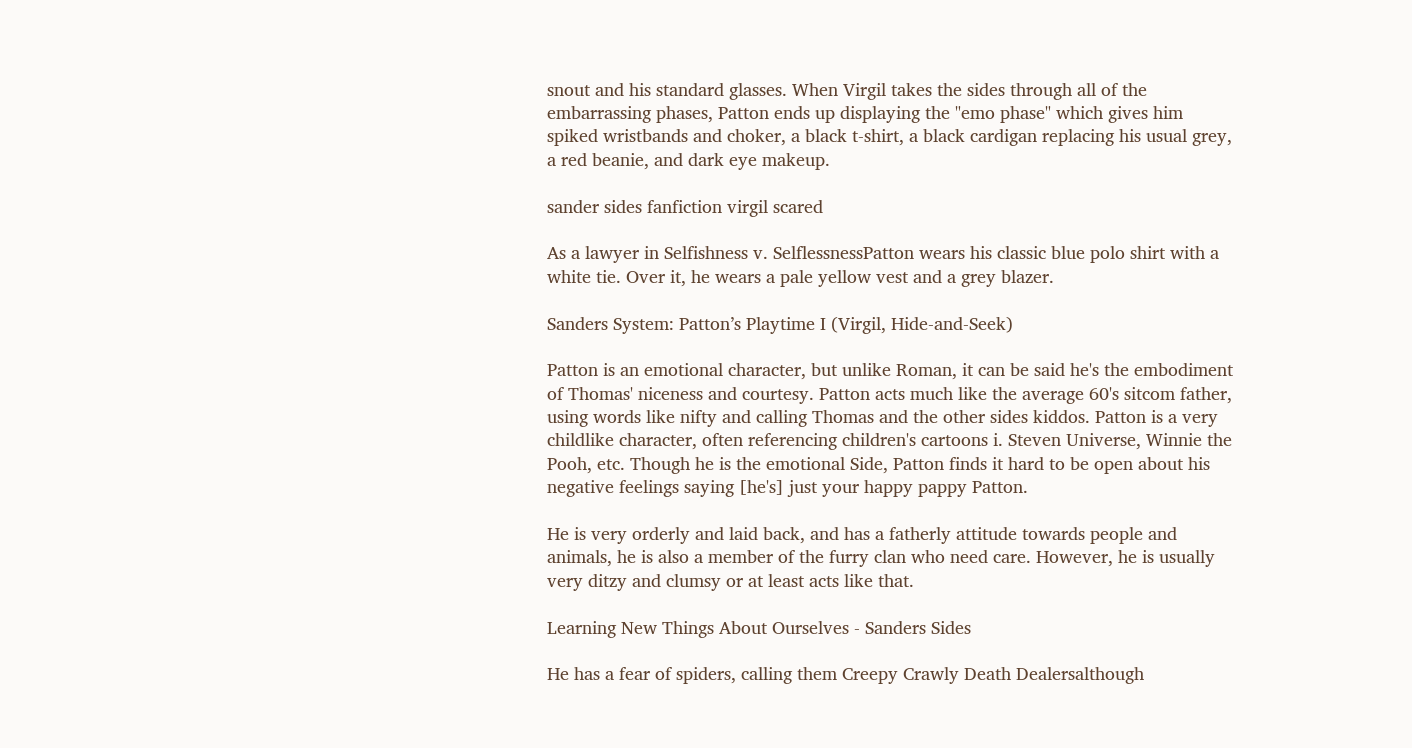snout and his standard glasses. When Virgil takes the sides through all of the embarrassing phases, Patton ends up displaying the "emo phase" which gives him spiked wristbands and choker, a black t-shirt, a black cardigan replacing his usual grey, a red beanie, and dark eye makeup.

sander sides fanfiction virgil scared

As a lawyer in Selfishness v. SelflessnessPatton wears his classic blue polo shirt with a white tie. Over it, he wears a pale yellow vest and a grey blazer.

Sanders System: Patton’s Playtime I (Virgil, Hide-and-Seek)

Patton is an emotional character, but unlike Roman, it can be said he's the embodiment of Thomas' niceness and courtesy. Patton acts much like the average 60's sitcom father, using words like nifty and calling Thomas and the other sides kiddos. Patton is a very childlike character, often referencing children's cartoons i. Steven Universe, Winnie the Pooh, etc. Though he is the emotional Side, Patton finds it hard to be open about his negative feelings saying [he's] just your happy pappy Patton.

He is very orderly and laid back, and has a fatherly attitude towards people and animals, he is also a member of the furry clan who need care. However, he is usually very ditzy and clumsy or at least acts like that.

Learning New Things About Ourselves - Sanders Sides

He has a fear of spiders, calling them Creepy Crawly Death Dealersalthough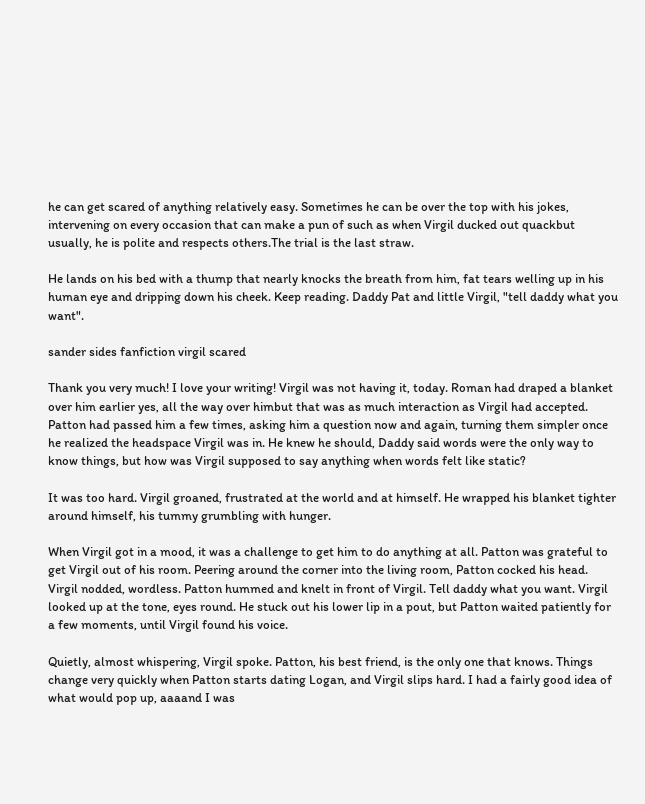he can get scared of anything relatively easy. Sometimes he can be over the top with his jokes, intervening on every occasion that can make a pun of such as when Virgil ducked out quackbut usually, he is polite and respects others.The trial is the last straw.

He lands on his bed with a thump that nearly knocks the breath from him, fat tears welling up in his human eye and dripping down his cheek. Keep reading. Daddy Pat and little Virgil, "tell daddy what you want".

sander sides fanfiction virgil scared

Thank you very much! I love your writing! Virgil was not having it, today. Roman had draped a blanket over him earlier yes, all the way over himbut that was as much interaction as Virgil had accepted. Patton had passed him a few times, asking him a question now and again, turning them simpler once he realized the headspace Virgil was in. He knew he should, Daddy said words were the only way to know things, but how was Virgil supposed to say anything when words felt like static?

It was too hard. Virgil groaned, frustrated at the world and at himself. He wrapped his blanket tighter around himself, his tummy grumbling with hunger.

When Virgil got in a mood, it was a challenge to get him to do anything at all. Patton was grateful to get Virgil out of his room. Peering around the corner into the living room, Patton cocked his head. Virgil nodded, wordless. Patton hummed and knelt in front of Virgil. Tell daddy what you want. Virgil looked up at the tone, eyes round. He stuck out his lower lip in a pout, but Patton waited patiently for a few moments, until Virgil found his voice.

Quietly, almost whispering, Virgil spoke. Patton, his best friend, is the only one that knows. Things change very quickly when Patton starts dating Logan, and Virgil slips hard. I had a fairly good idea of what would pop up, aaaand I was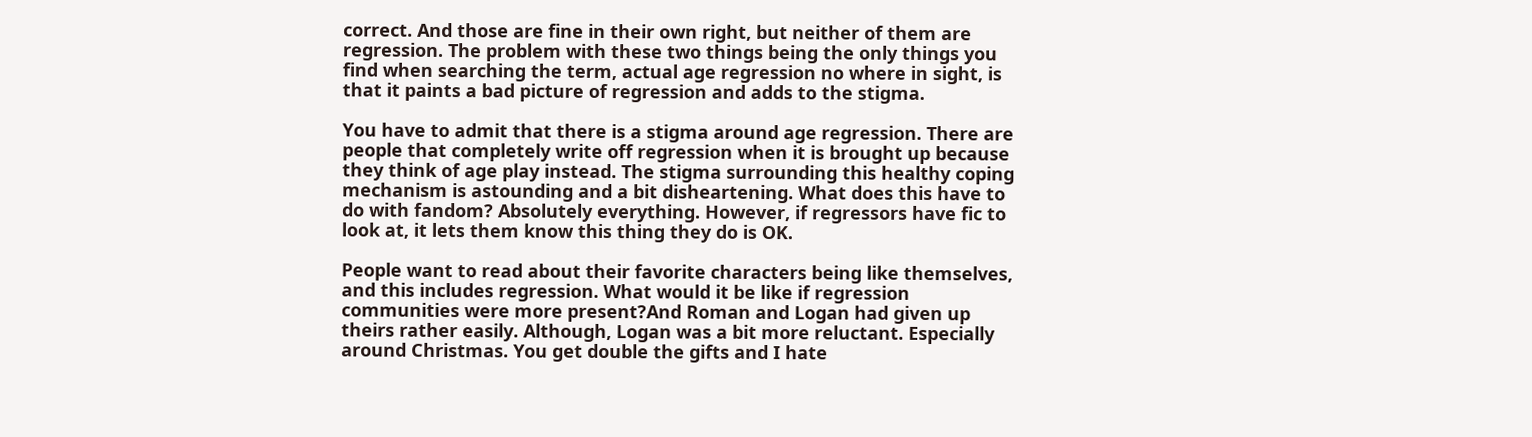correct. And those are fine in their own right, but neither of them are regression. The problem with these two things being the only things you find when searching the term, actual age regression no where in sight, is that it paints a bad picture of regression and adds to the stigma.

You have to admit that there is a stigma around age regression. There are people that completely write off regression when it is brought up because they think of age play instead. The stigma surrounding this healthy coping mechanism is astounding and a bit disheartening. What does this have to do with fandom? Absolutely everything. However, if regressors have fic to look at, it lets them know this thing they do is OK.

People want to read about their favorite characters being like themselves, and this includes regression. What would it be like if regression communities were more present?And Roman and Logan had given up theirs rather easily. Although, Logan was a bit more reluctant. Especially around Christmas. You get double the gifts and I hate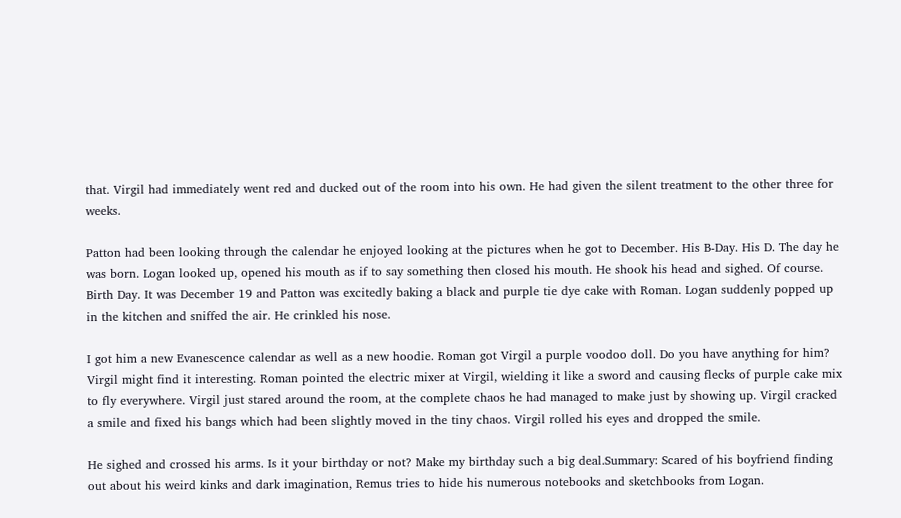that. Virgil had immediately went red and ducked out of the room into his own. He had given the silent treatment to the other three for weeks.

Patton had been looking through the calendar he enjoyed looking at the pictures when he got to December. His B-Day. His D. The day he was born. Logan looked up, opened his mouth as if to say something then closed his mouth. He shook his head and sighed. Of course. Birth Day. It was December 19 and Patton was excitedly baking a black and purple tie dye cake with Roman. Logan suddenly popped up in the kitchen and sniffed the air. He crinkled his nose.

I got him a new Evanescence calendar as well as a new hoodie. Roman got Virgil a purple voodoo doll. Do you have anything for him? Virgil might find it interesting. Roman pointed the electric mixer at Virgil, wielding it like a sword and causing flecks of purple cake mix to fly everywhere. Virgil just stared around the room, at the complete chaos he had managed to make just by showing up. Virgil cracked a smile and fixed his bangs which had been slightly moved in the tiny chaos. Virgil rolled his eyes and dropped the smile.

He sighed and crossed his arms. Is it your birthday or not? Make my birthday such a big deal.Summary: Scared of his boyfriend finding out about his weird kinks and dark imagination, Remus tries to hide his numerous notebooks and sketchbooks from Logan.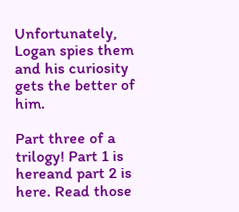Unfortunately, Logan spies them and his curiosity gets the better of him.

Part three of a trilogy! Part 1 is hereand part 2 is here. Read those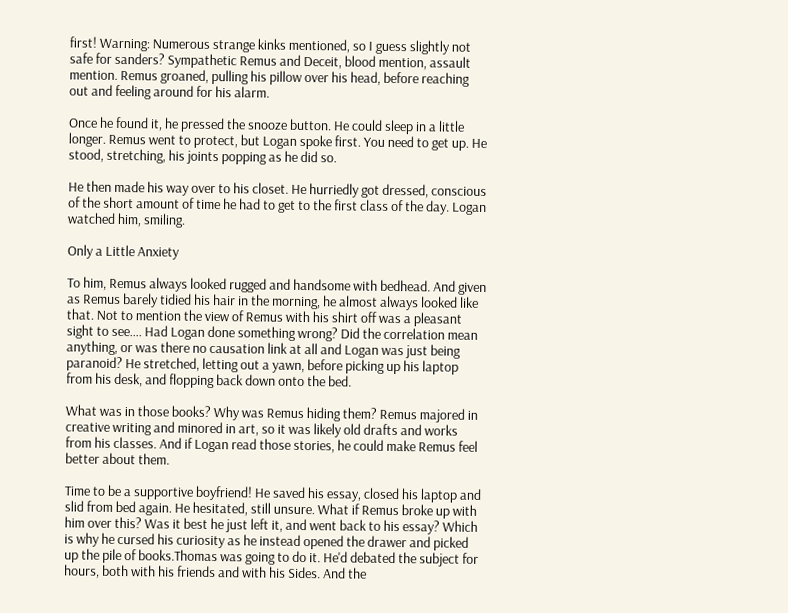first! Warning: Numerous strange kinks mentioned, so I guess slightly not safe for sanders? Sympathetic Remus and Deceit, blood mention, assault mention. Remus groaned, pulling his pillow over his head, before reaching out and feeling around for his alarm.

Once he found it, he pressed the snooze button. He could sleep in a little longer. Remus went to protect, but Logan spoke first. You need to get up. He stood, stretching, his joints popping as he did so.

He then made his way over to his closet. He hurriedly got dressed, conscious of the short amount of time he had to get to the first class of the day. Logan watched him, smiling.

Only a Little Anxiety

To him, Remus always looked rugged and handsome with bedhead. And given as Remus barely tidied his hair in the morning, he almost always looked like that. Not to mention the view of Remus with his shirt off was a pleasant sight to see…. Had Logan done something wrong? Did the correlation mean anything, or was there no causation link at all and Logan was just being paranoid? He stretched, letting out a yawn, before picking up his laptop from his desk, and flopping back down onto the bed.

What was in those books? Why was Remus hiding them? Remus majored in creative writing and minored in art, so it was likely old drafts and works from his classes. And if Logan read those stories, he could make Remus feel better about them.

Time to be a supportive boyfriend! He saved his essay, closed his laptop and slid from bed again. He hesitated, still unsure. What if Remus broke up with him over this? Was it best he just left it, and went back to his essay? Which is why he cursed his curiosity as he instead opened the drawer and picked up the pile of books.Thomas was going to do it. He'd debated the subject for hours, both with his friends and with his Sides. And the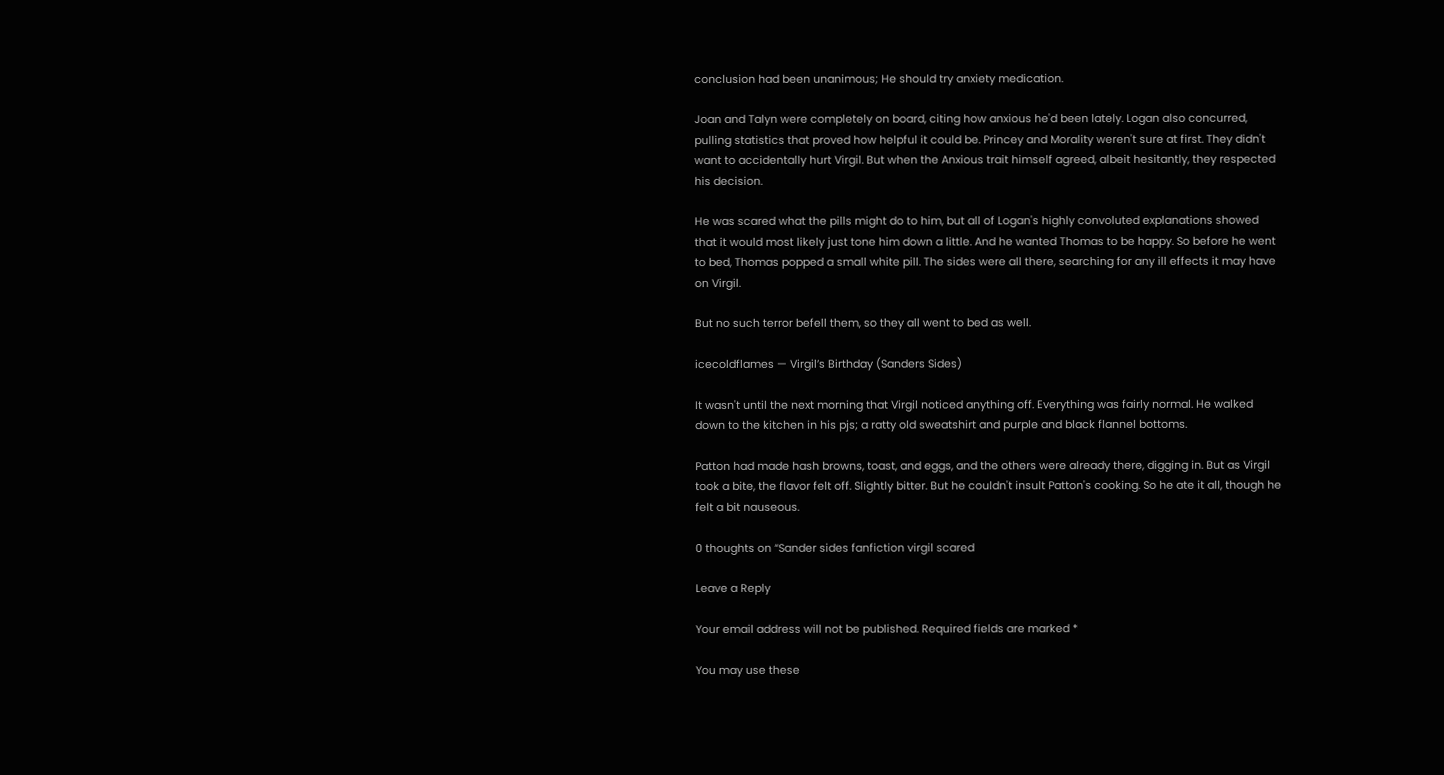conclusion had been unanimous; He should try anxiety medication.

Joan and Talyn were completely on board, citing how anxious he'd been lately. Logan also concurred, pulling statistics that proved how helpful it could be. Princey and Morality weren't sure at first. They didn't want to accidentally hurt Virgil. But when the Anxious trait himself agreed, albeit hesitantly, they respected his decision.

He was scared what the pills might do to him, but all of Logan's highly convoluted explanations showed that it would most likely just tone him down a little. And he wanted Thomas to be happy. So before he went to bed, Thomas popped a small white pill. The sides were all there, searching for any ill effects it may have on Virgil.

But no such terror befell them, so they all went to bed as well.

icecoldflames — Virgil’s Birthday (Sanders Sides)

It wasn't until the next morning that Virgil noticed anything off. Everything was fairly normal. He walked down to the kitchen in his pjs; a ratty old sweatshirt and purple and black flannel bottoms.

Patton had made hash browns, toast, and eggs, and the others were already there, digging in. But as Virgil took a bite, the flavor felt off. Slightly bitter. But he couldn't insult Patton's cooking. So he ate it all, though he felt a bit nauseous.

0 thoughts on “Sander sides fanfiction virgil scared

Leave a Reply

Your email address will not be published. Required fields are marked *

You may use these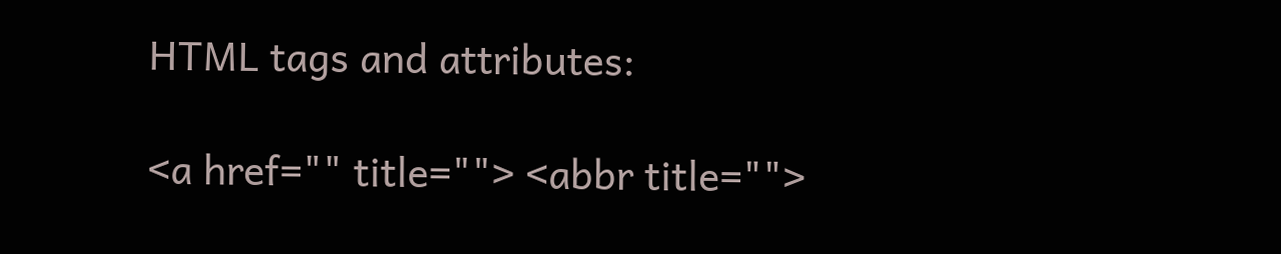HTML tags and attributes:

<a href="" title=""> <abbr title="">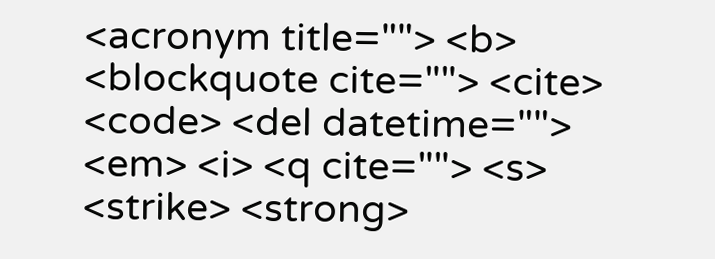<acronym title=""> <b> <blockquote cite=""> <cite> <code> <del datetime=""> <em> <i> <q cite=""> <s> <strike> <strong>